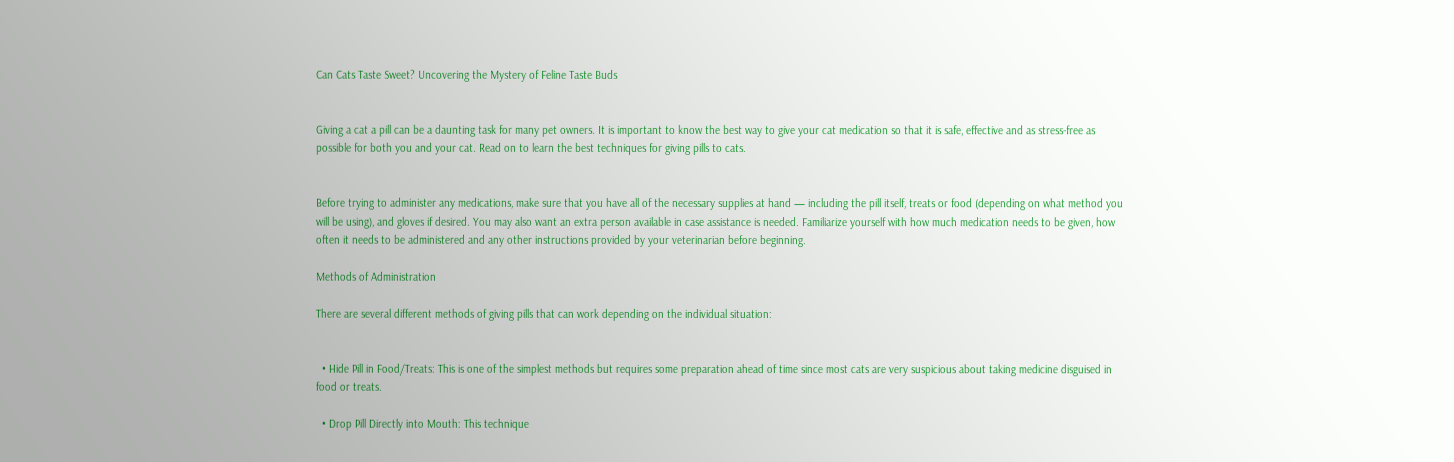Can Cats Taste Sweet? Uncovering the Mystery of Feline Taste Buds


Giving a cat a pill can be a daunting task for many pet owners. It is important to know the best way to give your cat medication so that it is safe, effective and as stress-free as possible for both you and your cat. Read on to learn the best techniques for giving pills to cats.


Before trying to administer any medications, make sure that you have all of the necessary supplies at hand — including the pill itself, treats or food (depending on what method you will be using), and gloves if desired. You may also want an extra person available in case assistance is needed. Familiarize yourself with how much medication needs to be given, how often it needs to be administered and any other instructions provided by your veterinarian before beginning.

Methods of Administration

There are several different methods of giving pills that can work depending on the individual situation:


  • Hide Pill in Food/Treats: This is one of the simplest methods but requires some preparation ahead of time since most cats are very suspicious about taking medicine disguised in food or treats.

  • Drop Pill Directly into Mouth: This technique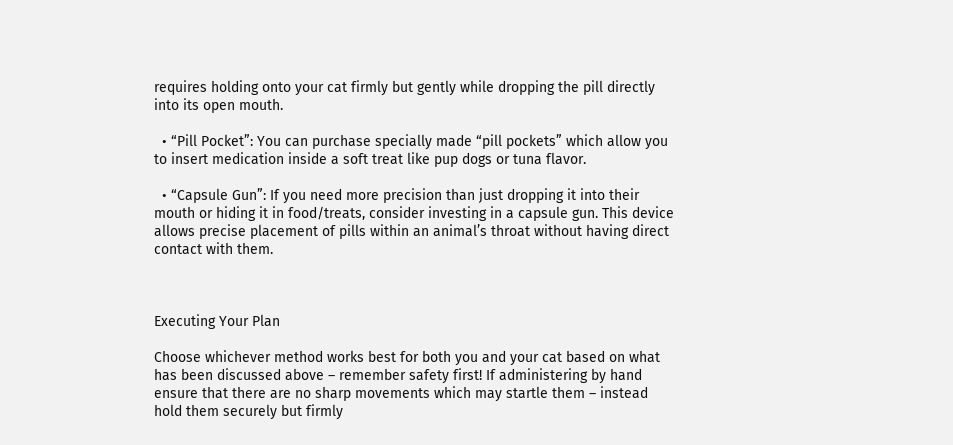requires holding onto your cat firmly but gently while dropping the pill directly into its open mouth.

  • “Pill Pocket”: You can purchase specially made “pill pockets” which allow you to insert medication inside a soft treat like pup dogs or tuna flavor.

  • “Capsule Gun”: If you need more precision than just dropping it into their mouth or hiding it in food/treats, consider investing in a capsule gun. This device allows precise placement of pills within an animal’s throat without having direct contact with them.



Executing Your Plan

Choose whichever method works best for both you and your cat based on what has been discussed above – remember safety first! If administering by hand ensure that there are no sharp movements which may startle them – instead hold them securely but firmly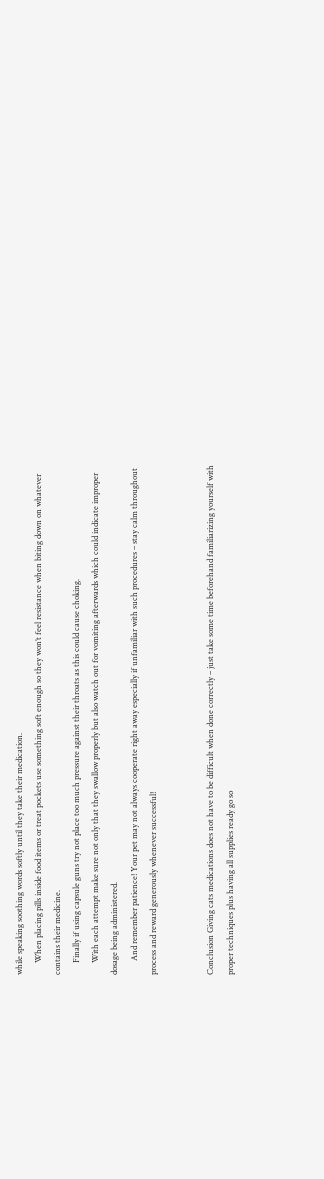while speaking soothing words softly until they take their medication.
      When placing pills inside food items or treat pockets use something soft enough so they won’t feel resistance when biting down on whatever contains their medicine.
      Finally if using capsule guns try not place too much pressure against their throats as this could cause choking.
      With each attempt make sure not only that they swallow properly but also watch out for vomiting afterwards which could indicate improper dosage being administered.
       And remember patience! Your pet may not always cooperate right away especially if unfamiliar with such procedures – stay calm throughout process and reward generously whenever successful!


Conclusion Giving cats medications does not have to be difficult when done correctly – just take some time beforehand familiarizing yourself with proper techniques plus having all supplies ready go so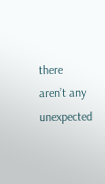there aren’t any unexpected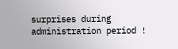surprises during administration period !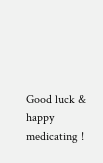Good luck & happy medicating !